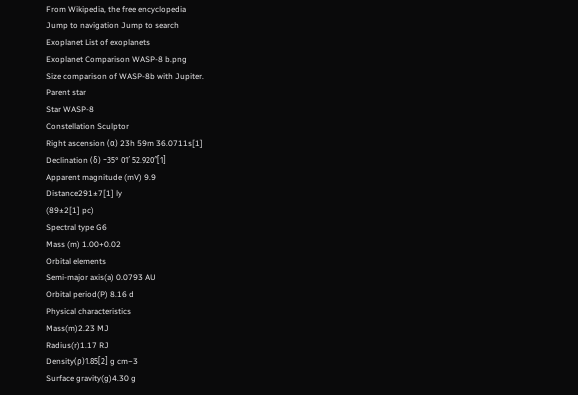From Wikipedia, the free encyclopedia
Jump to navigation Jump to search
Exoplanet List of exoplanets
Exoplanet Comparison WASP-8 b.png
Size comparison of WASP-8b with Jupiter.
Parent star
Star WASP-8
Constellation Sculptor
Right ascension (α) 23h 59m 36.0711s[1]
Declination (δ) −35° 01′ 52.920″[1]
Apparent magnitude (mV) 9.9
Distance291±7[1] ly
(89±2[1] pc)
Spectral type G6
Mass (m) 1.00+0.02
Orbital elements
Semi-major axis(a) 0.0793 AU
Orbital period(P) 8.16 d
Physical characteristics
Mass(m)2.23 MJ
Radius(r)1.17 RJ
Density(ρ)1.85[2] g cm−3
Surface gravity(g)4.30 g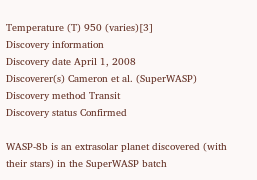Temperature (T) 950 (varies)[3]
Discovery information
Discovery date April 1, 2008
Discoverer(s) Cameron et al. (SuperWASP)
Discovery method Transit
Discovery status Confirmed

WASP-8b is an extrasolar planet discovered (with their stars) in the SuperWASP batch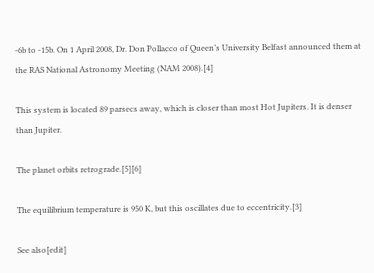-6b to -15b. On 1 April 2008, Dr. Don Pollacco of Queen’s University Belfast announced them at the RAS National Astronomy Meeting (NAM 2008).[4]

This system is located 89 parsecs away, which is closer than most Hot Jupiters. It is denser than Jupiter.

The planet orbits retrograde.[5][6]

The equilibrium temperature is 950 K, but this oscillates due to eccentricity.[3]

See also[edit]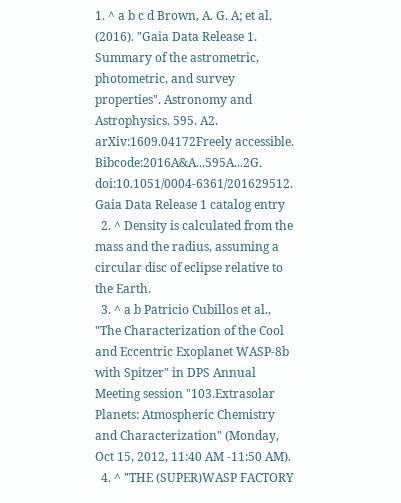1. ^ a b c d Brown, A. G. A; et al. (2016). "Gaia Data Release 1. Summary of the astrometric, photometric, and survey properties". Astronomy and Astrophysics. 595. A2. arXiv:1609.04172Freely accessible. Bibcode:2016A&A...595A...2G. doi:10.1051/0004-6361/201629512. Gaia Data Release 1 catalog entry
  2. ^ Density is calculated from the mass and the radius, assuming a circular disc of eclipse relative to the Earth.
  3. ^ a b Patricio Cubillos et al., "The Characterization of the Cool and Eccentric Exoplanet WASP-8b with Spitzer" in DPS Annual Meeting session "103.Extrasolar Planets: Atmospheric Chemistry and Characterization" (Monday, Oct 15, 2012, 11:40 AM -11:50 AM).
  4. ^ "THE (SUPER)WASP FACTORY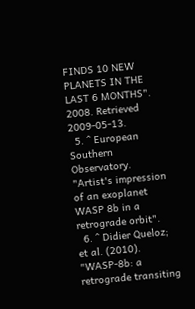FINDS 10 NEW PLANETS IN THE LAST 6 MONTHS". 2008. Retrieved 2009-05-13.
  5. ^ European Southern Observatory. "Artist's impression of an exoplanet WASP 8b in a retrograde orbit".
  6. ^ Didier Queloz; et al. (2010). "WASP-8b: a retrograde transiting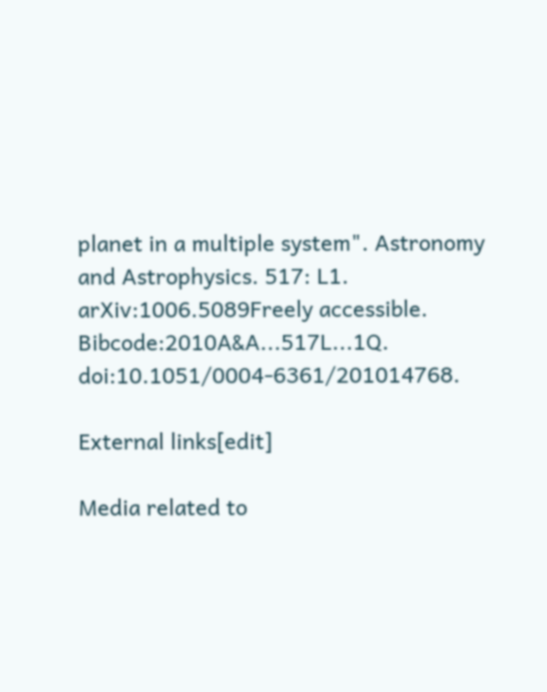planet in a multiple system". Astronomy and Astrophysics. 517: L1. arXiv:1006.5089Freely accessible. Bibcode:2010A&A...517L...1Q. doi:10.1051/0004-6361/201014768.

External links[edit]

Media related to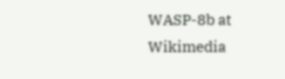WASP-8b at Wikimedia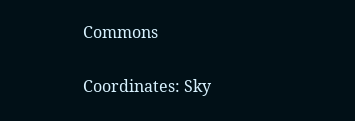Commons

Coordinates: Sky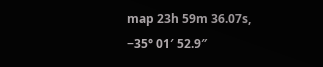map 23h 59m 36.07s, −35° 01′ 52.9″